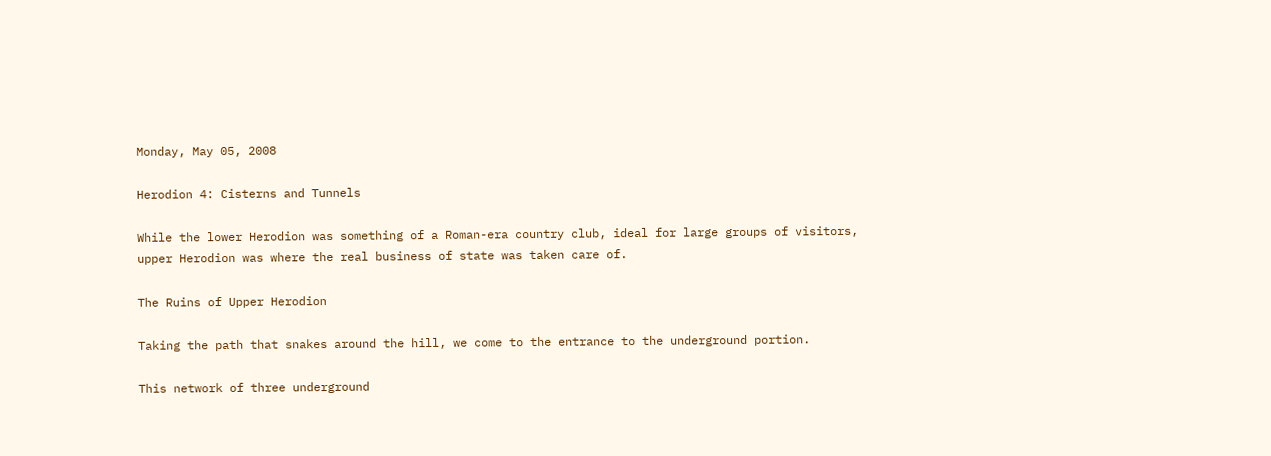Monday, May 05, 2008

Herodion 4: Cisterns and Tunnels

While the lower Herodion was something of a Roman-era country club, ideal for large groups of visitors, upper Herodion was where the real business of state was taken care of.

The Ruins of Upper Herodion

Taking the path that snakes around the hill, we come to the entrance to the underground portion.

This network of three underground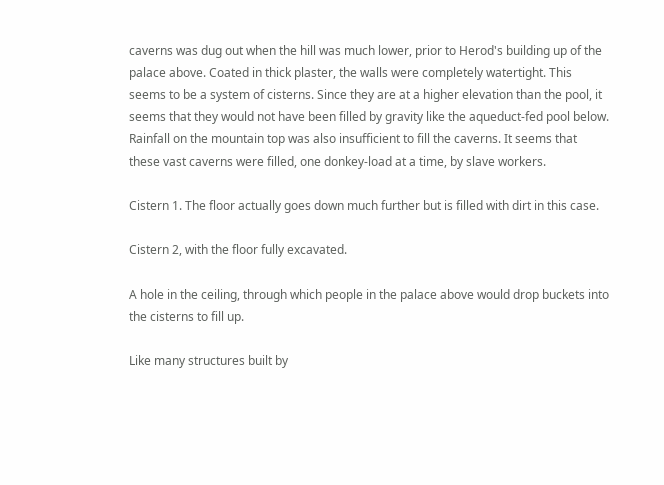caverns was dug out when the hill was much lower, prior to Herod's building up of the palace above. Coated in thick plaster, the walls were completely watertight. This seems to be a system of cisterns. Since they are at a higher elevation than the pool, it seems that they would not have been filled by gravity like the aqueduct-fed pool below. Rainfall on the mountain top was also insufficient to fill the caverns. It seems that these vast caverns were filled, one donkey-load at a time, by slave workers.

Cistern 1. The floor actually goes down much further but is filled with dirt in this case.

Cistern 2, with the floor fully excavated.

A hole in the ceiling, through which people in the palace above would drop buckets into the cisterns to fill up.

Like many structures built by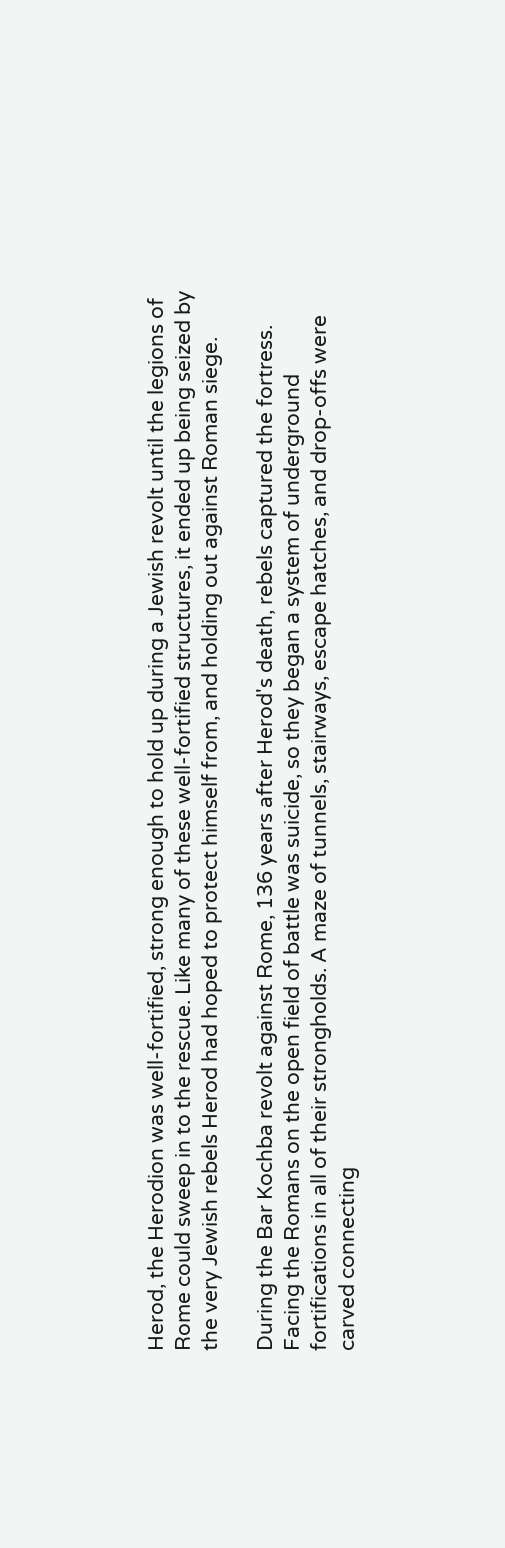Herod, the Herodion was well-fortified, strong enough to hold up during a Jewish revolt until the legions of Rome could sweep in to the rescue. Like many of these well-fortified structures, it ended up being seized by the very Jewish rebels Herod had hoped to protect himself from, and holding out against Roman siege.

During the Bar Kochba revolt against Rome, 136 years after Herod's death, rebels captured the fortress. Facing the Romans on the open field of battle was suicide, so they began a system of underground fortifications in all of their strongholds. A maze of tunnels, stairways, escape hatches, and drop-offs were carved connecting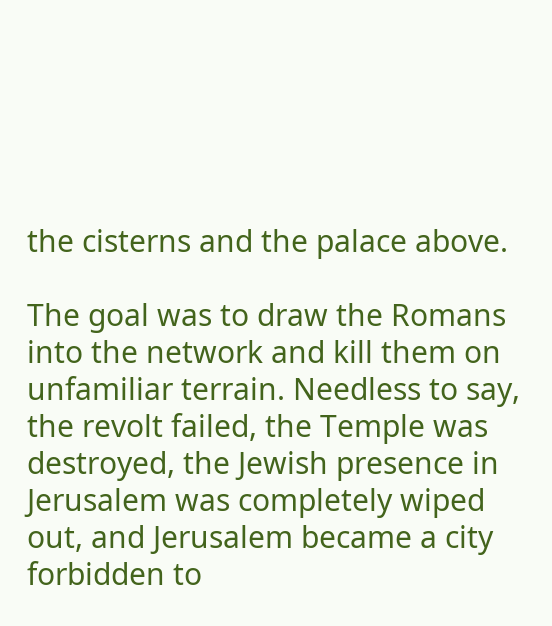the cisterns and the palace above.

The goal was to draw the Romans into the network and kill them on unfamiliar terrain. Needless to say, the revolt failed, the Temple was destroyed, the Jewish presence in Jerusalem was completely wiped out, and Jerusalem became a city forbidden to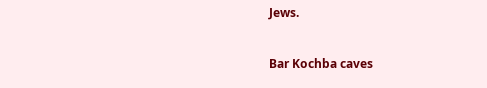Jews.

Bar Kochba caves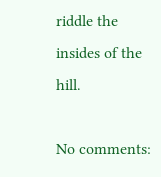riddle the insides of the hill.

No comments: